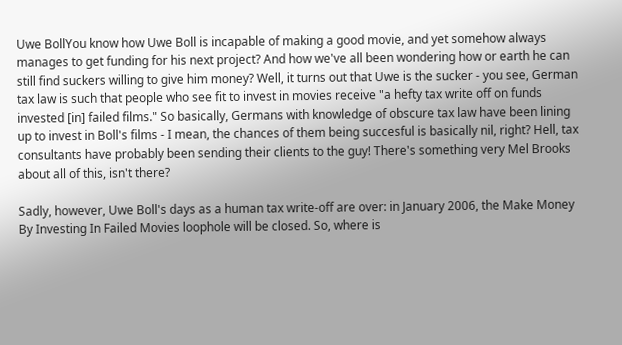Uwe BollYou know how Uwe Boll is incapable of making a good movie, and yet somehow always manages to get funding for his next project? And how we've all been wondering how or earth he can still find suckers willing to give him money? Well, it turns out that Uwe is the sucker - you see, German tax law is such that people who see fit to invest in movies receive "a hefty tax write off on funds invested [in] failed films." So basically, Germans with knowledge of obscure tax law have been lining up to invest in Boll's films - I mean, the chances of them being succesful is basically nil, right? Hell, tax consultants have probably been sending their clients to the guy! There's something very Mel Brooks about all of this, isn't there?

Sadly, however, Uwe Boll's days as a human tax write-off are over: in January 2006, the Make Money By Investing In Failed Movies loophole will be closed. So, where is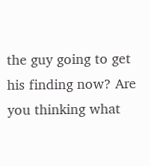the guy going to get his finding now? Are you thinking what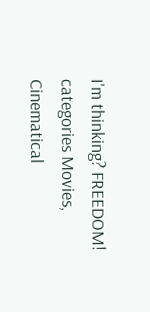I'm thinking? FREEDOM!
categories Movies, Cinematical